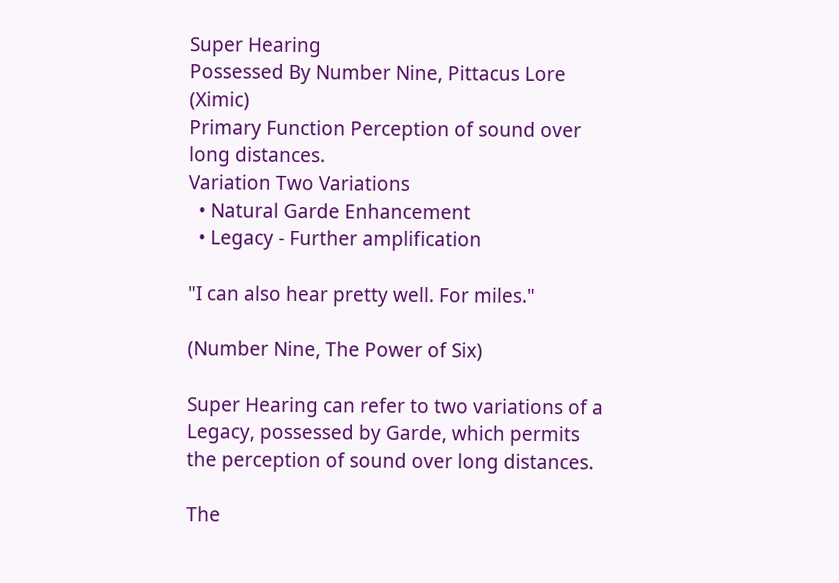Super Hearing
Possessed By Number Nine, Pittacus Lore (Ximic)
Primary Function Perception of sound over long distances.
Variation Two Variations
  • Natural Garde Enhancement
  • Legacy - Further amplification

"I can also hear pretty well. For miles."

(Number Nine, The Power of Six)

Super Hearing can refer to two variations of a Legacy, possessed by Garde, which permits the perception of sound over long distances.

The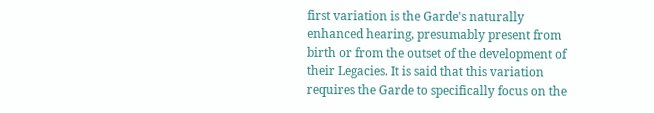first variation is the Garde's naturally enhanced hearing, presumably present from birth or from the outset of the development of their Legacies. It is said that this variation requires the Garde to specifically focus on the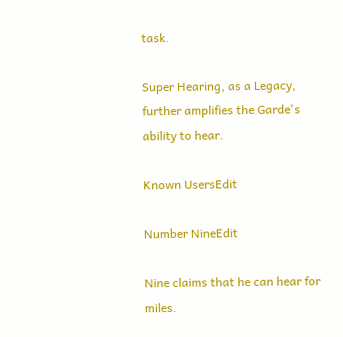task.

Super Hearing, as a Legacy, further amplifies the Garde's ability to hear.

Known UsersEdit

Number NineEdit

Nine claims that he can hear for miles.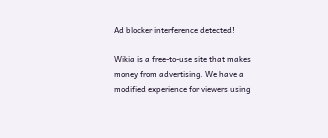Ad blocker interference detected!

Wikia is a free-to-use site that makes money from advertising. We have a modified experience for viewers using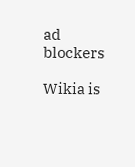ad blockers

Wikia is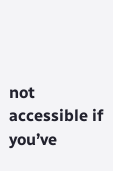not accessible if you’ve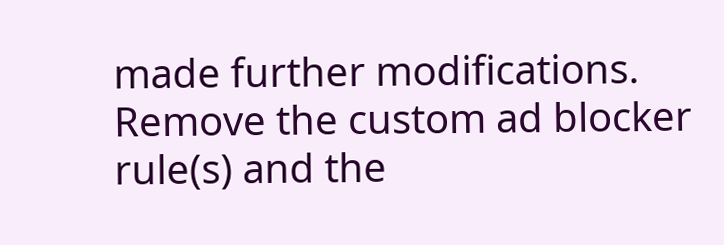made further modifications. Remove the custom ad blocker rule(s) and the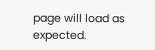page will load as expected.